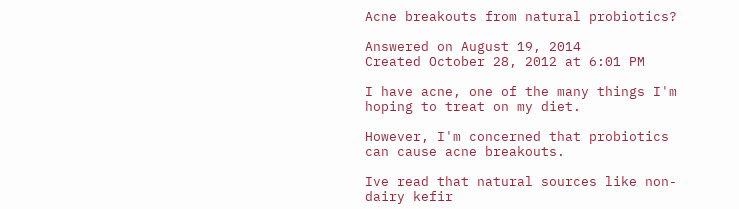Acne breakouts from natural probiotics?

Answered on August 19, 2014
Created October 28, 2012 at 6:01 PM

I have acne, one of the many things I'm hoping to treat on my diet.

However, I'm concerned that probiotics can cause acne breakouts.

Ive read that natural sources like non-dairy kefir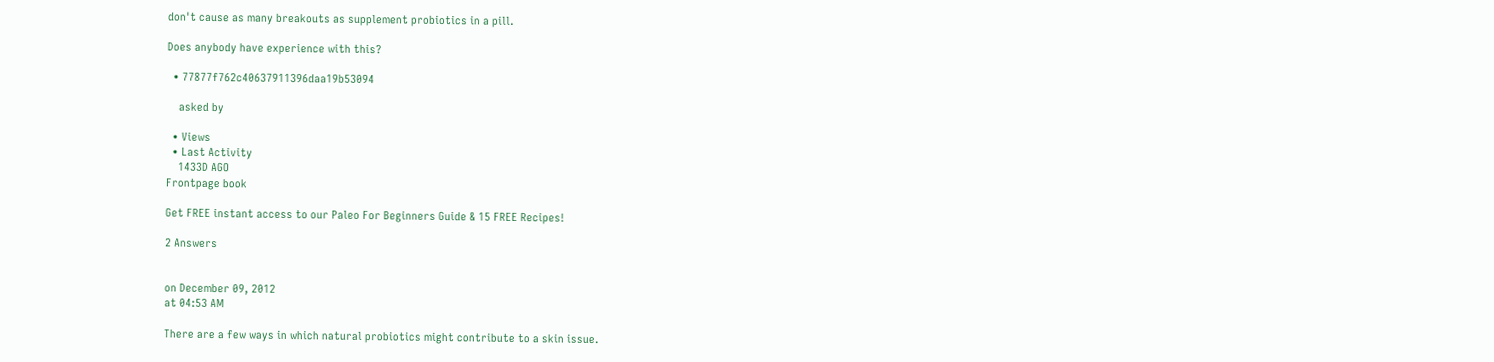don't cause as many breakouts as supplement probiotics in a pill.

Does anybody have experience with this?

  • 77877f762c40637911396daa19b53094

    asked by

  • Views
  • Last Activity
    1433D AGO
Frontpage book

Get FREE instant access to our Paleo For Beginners Guide & 15 FREE Recipes!

2 Answers


on December 09, 2012
at 04:53 AM

There are a few ways in which natural probiotics might contribute to a skin issue.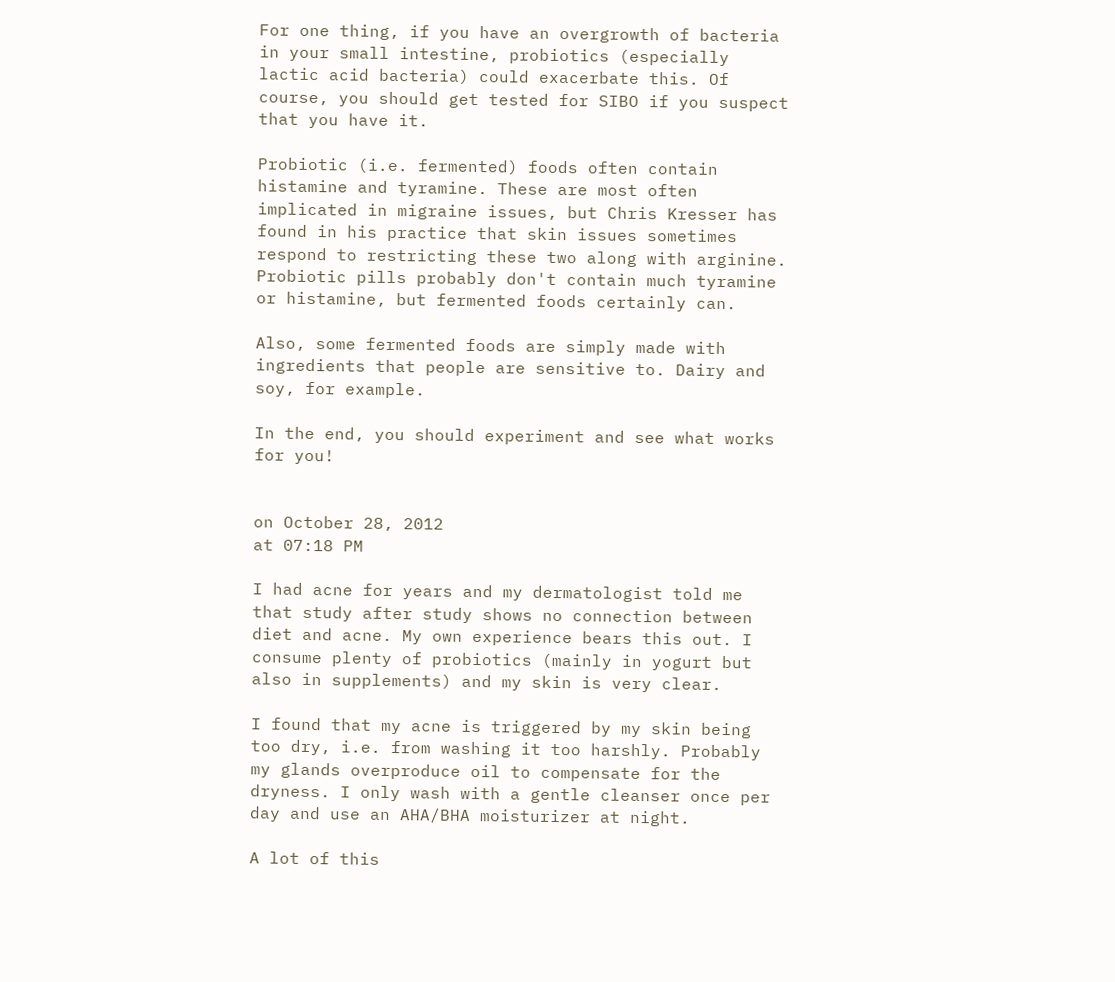For one thing, if you have an overgrowth of bacteria in your small intestine, probiotics (especially lactic acid bacteria) could exacerbate this. Of course, you should get tested for SIBO if you suspect that you have it.

Probiotic (i.e. fermented) foods often contain histamine and tyramine. These are most often implicated in migraine issues, but Chris Kresser has found in his practice that skin issues sometimes respond to restricting these two along with arginine. Probiotic pills probably don't contain much tyramine or histamine, but fermented foods certainly can.

Also, some fermented foods are simply made with ingredients that people are sensitive to. Dairy and soy, for example.

In the end, you should experiment and see what works for you!


on October 28, 2012
at 07:18 PM

I had acne for years and my dermatologist told me that study after study shows no connection between diet and acne. My own experience bears this out. I consume plenty of probiotics (mainly in yogurt but also in supplements) and my skin is very clear.

I found that my acne is triggered by my skin being too dry, i.e. from washing it too harshly. Probably my glands overproduce oil to compensate for the dryness. I only wash with a gentle cleanser once per day and use an AHA/BHA moisturizer at night.

A lot of this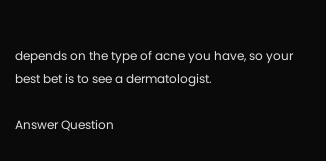depends on the type of acne you have, so your best bet is to see a dermatologist.

Answer Question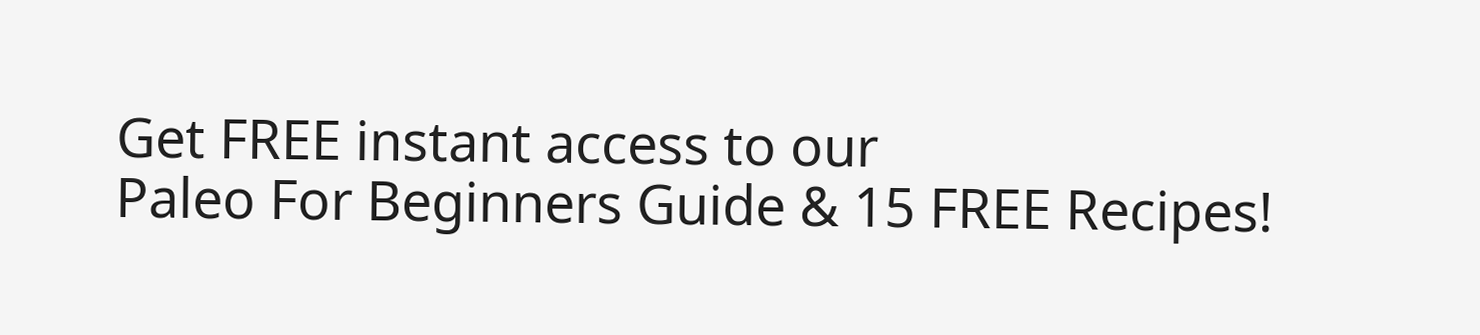Get FREE instant access to our
Paleo For Beginners Guide & 15 FREE Recipes!